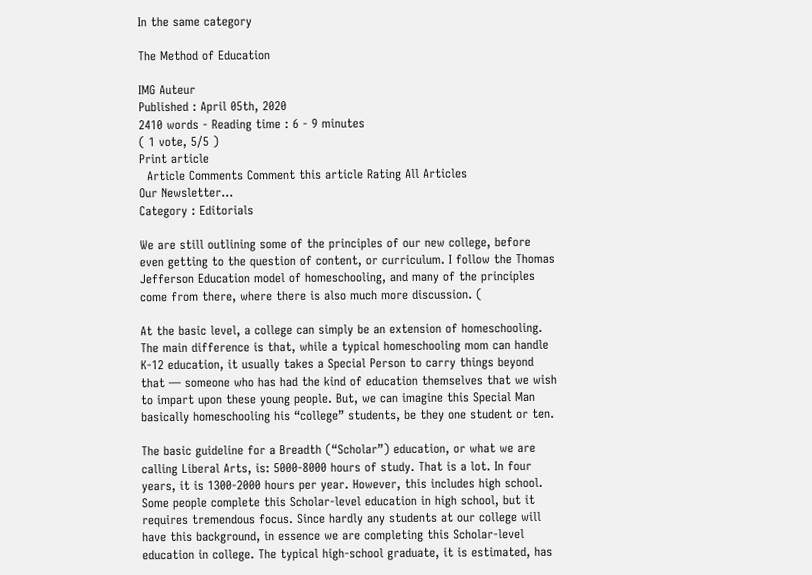In the same category

The Method of Education

IMG Auteur
Published : April 05th, 2020
2410 words - Reading time : 6 - 9 minutes
( 1 vote, 5/5 )
Print article
  Article Comments Comment this article Rating All Articles
Our Newsletter...
Category : Editorials

We are still outlining some of the principles of our new college, before even getting to the question of content, or curriculum. I follow the Thomas Jefferson Education model of homeschooling, and many of the principles come from there, where there is also much more discussion. (

At the basic level, a college can simply be an extension of homeschooling. The main difference is that, while a typical homeschooling mom can handle K-12 education, it usually takes a Special Person to carry things beyond that — someone who has had the kind of education themselves that we wish to impart upon these young people. But, we can imagine this Special Man basically homeschooling his “college” students, be they one student or ten.

The basic guideline for a Breadth (“Scholar”) education, or what we are calling Liberal Arts, is: 5000-8000 hours of study. That is a lot. In four years, it is 1300-2000 hours per year. However, this includes high school. Some people complete this Scholar-level education in high school, but it requires tremendous focus. Since hardly any students at our college will have this background, in essence we are completing this Scholar-level education in college. The typical high-school graduate, it is estimated, has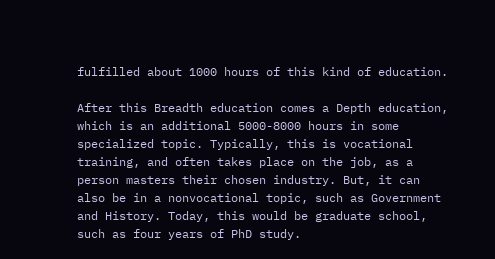fulfilled about 1000 hours of this kind of education.

After this Breadth education comes a Depth education, which is an additional 5000-8000 hours in some specialized topic. Typically, this is vocational training, and often takes place on the job, as a person masters their chosen industry. But, it can also be in a nonvocational topic, such as Government and History. Today, this would be graduate school, such as four years of PhD study.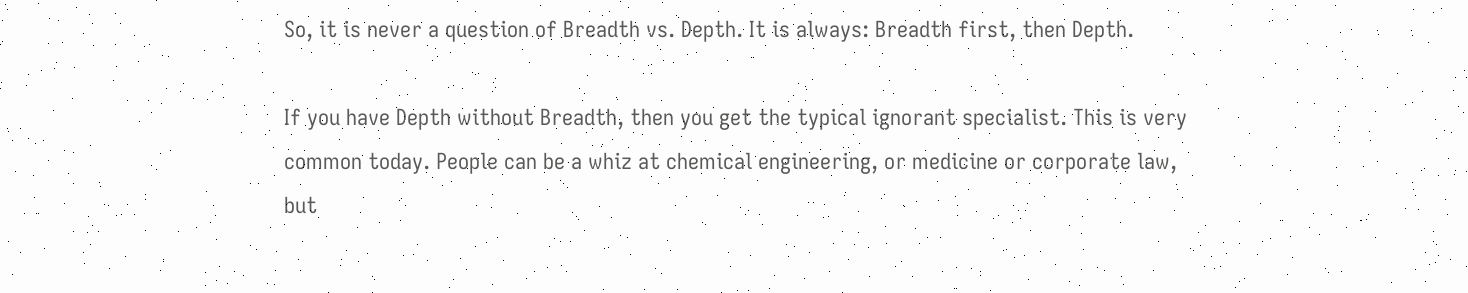So, it is never a question of Breadth vs. Depth. It is always: Breadth first, then Depth.

If you have Depth without Breadth, then you get the typical ignorant specialist. This is very common today. People can be a whiz at chemical engineering, or medicine or corporate law, but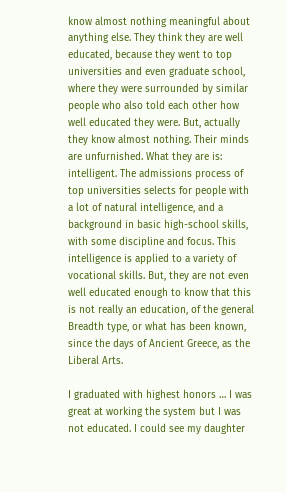know almost nothing meaningful about anything else. They think they are well educated, because they went to top universities and even graduate school, where they were surrounded by similar people who also told each other how well educated they were. But, actually they know almost nothing. Their minds are unfurnished. What they are is: intelligent. The admissions process of top universities selects for people with a lot of natural intelligence, and a background in basic high-school skills, with some discipline and focus. This intelligence is applied to a variety of vocational skills. But, they are not even well educated enough to know that this is not really an education, of the general Breadth type, or what has been known, since the days of Ancient Greece, as the Liberal Arts.

I graduated with highest honors … I was great at working the system but I was not educated. I could see my daughter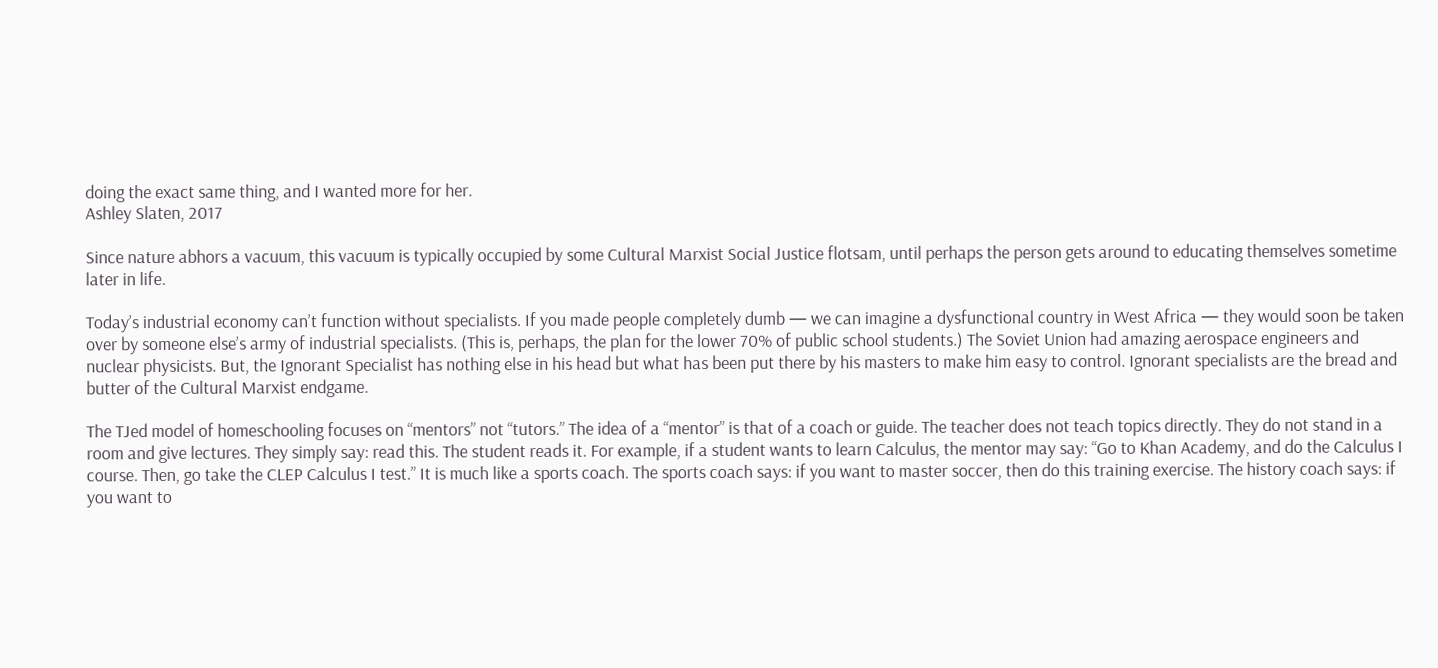doing the exact same thing, and I wanted more for her.
Ashley Slaten, 2017

Since nature abhors a vacuum, this vacuum is typically occupied by some Cultural Marxist Social Justice flotsam, until perhaps the person gets around to educating themselves sometime later in life.

Today’s industrial economy can’t function without specialists. If you made people completely dumb — we can imagine a dysfunctional country in West Africa — they would soon be taken over by someone else’s army of industrial specialists. (This is, perhaps, the plan for the lower 70% of public school students.) The Soviet Union had amazing aerospace engineers and nuclear physicists. But, the Ignorant Specialist has nothing else in his head but what has been put there by his masters to make him easy to control. Ignorant specialists are the bread and butter of the Cultural Marxist endgame.

The TJed model of homeschooling focuses on “mentors” not “tutors.” The idea of a “mentor” is that of a coach or guide. The teacher does not teach topics directly. They do not stand in a room and give lectures. They simply say: read this. The student reads it. For example, if a student wants to learn Calculus, the mentor may say: “Go to Khan Academy, and do the Calculus I course. Then, go take the CLEP Calculus I test.” It is much like a sports coach. The sports coach says: if you want to master soccer, then do this training exercise. The history coach says: if you want to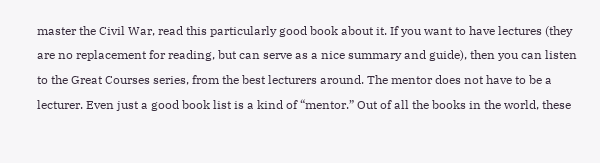master the Civil War, read this particularly good book about it. If you want to have lectures (they are no replacement for reading, but can serve as a nice summary and guide), then you can listen to the Great Courses series, from the best lecturers around. The mentor does not have to be a lecturer. Even just a good book list is a kind of “mentor.” Out of all the books in the world, these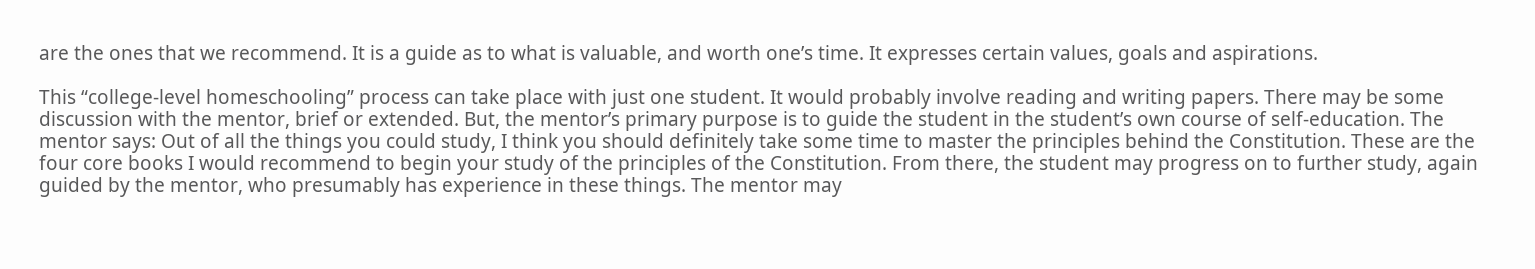are the ones that we recommend. It is a guide as to what is valuable, and worth one’s time. It expresses certain values, goals and aspirations.

This “college-level homeschooling” process can take place with just one student. It would probably involve reading and writing papers. There may be some discussion with the mentor, brief or extended. But, the mentor’s primary purpose is to guide the student in the student’s own course of self-education. The mentor says: Out of all the things you could study, I think you should definitely take some time to master the principles behind the Constitution. These are the four core books I would recommend to begin your study of the principles of the Constitution. From there, the student may progress on to further study, again guided by the mentor, who presumably has experience in these things. The mentor may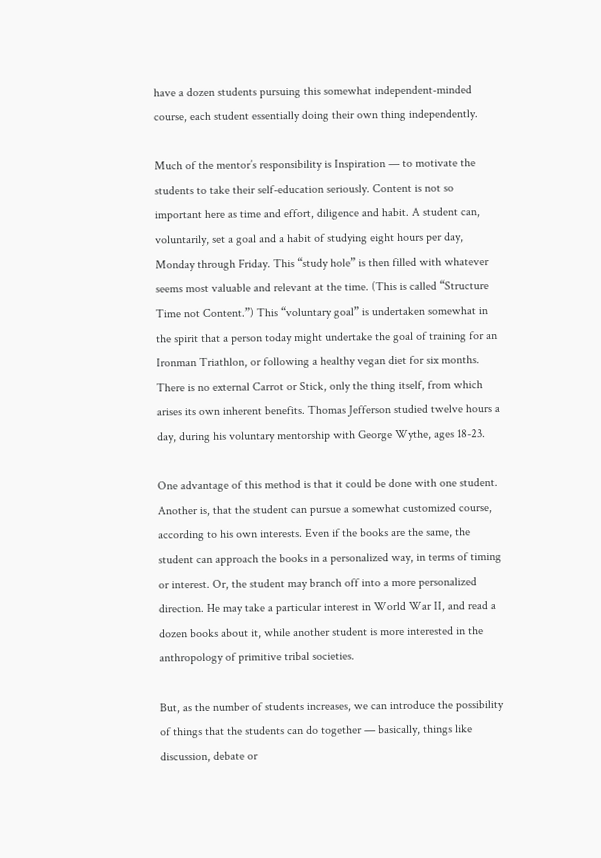have a dozen students pursuing this somewhat independent-minded course, each student essentially doing their own thing independently.

Much of the mentor’s responsibility is Inspiration — to motivate the students to take their self-education seriously. Content is not so important here as time and effort, diligence and habit. A student can, voluntarily, set a goal and a habit of studying eight hours per day, Monday through Friday. This “study hole” is then filled with whatever seems most valuable and relevant at the time. (This is called “Structure Time not Content.”) This “voluntary goal” is undertaken somewhat in the spirit that a person today might undertake the goal of training for an Ironman Triathlon, or following a healthy vegan diet for six months. There is no external Carrot or Stick, only the thing itself, from which arises its own inherent benefits. Thomas Jefferson studied twelve hours a day, during his voluntary mentorship with George Wythe, ages 18-23.

One advantage of this method is that it could be done with one student. Another is, that the student can pursue a somewhat customized course, according to his own interests. Even if the books are the same, the student can approach the books in a personalized way, in terms of timing or interest. Or, the student may branch off into a more personalized direction. He may take a particular interest in World War II, and read a dozen books about it, while another student is more interested in the anthropology of primitive tribal societies.

But, as the number of students increases, we can introduce the possibility of things that the students can do together — basically, things like discussion, debate or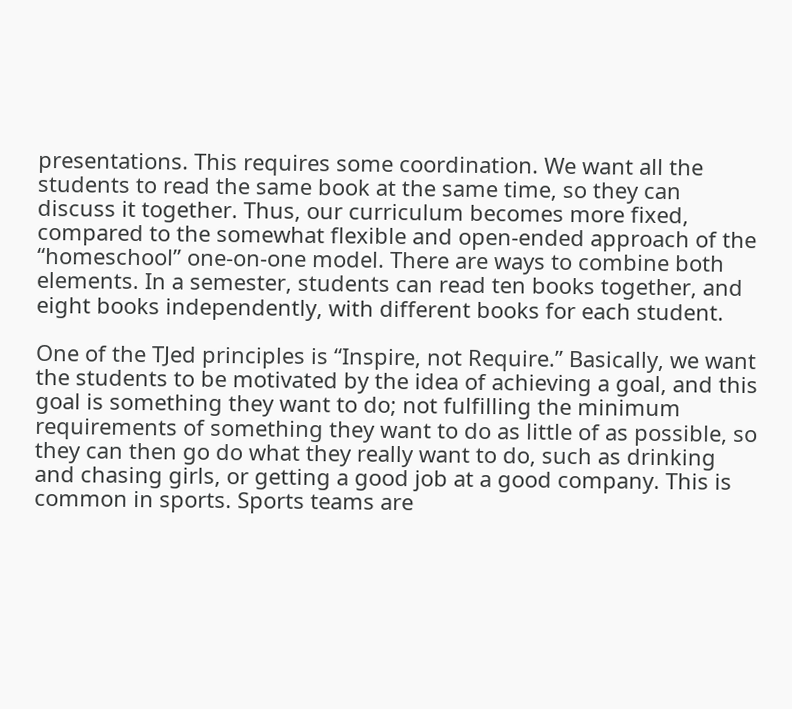presentations. This requires some coordination. We want all the students to read the same book at the same time, so they can discuss it together. Thus, our curriculum becomes more fixed, compared to the somewhat flexible and open-ended approach of the “homeschool” one-on-one model. There are ways to combine both elements. In a semester, students can read ten books together, and eight books independently, with different books for each student.

One of the TJed principles is “Inspire, not Require.” Basically, we want the students to be motivated by the idea of achieving a goal, and this goal is something they want to do; not fulfilling the minimum requirements of something they want to do as little of as possible, so they can then go do what they really want to do, such as drinking and chasing girls, or getting a good job at a good company. This is common in sports. Sports teams are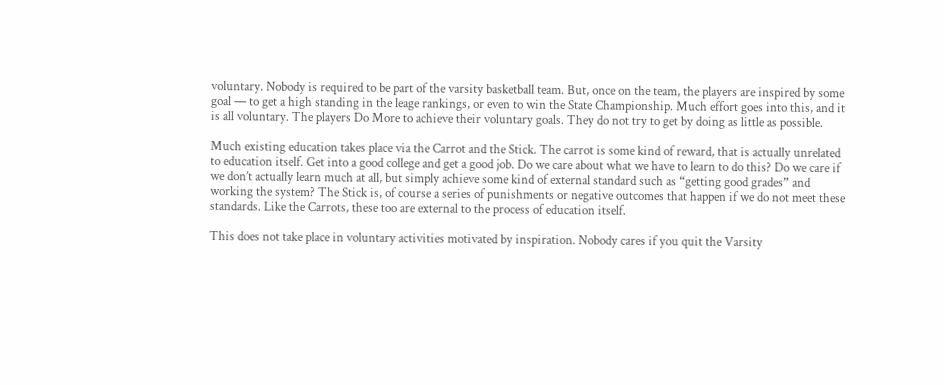voluntary. Nobody is required to be part of the varsity basketball team. But, once on the team, the players are inspired by some goal — to get a high standing in the leage rankings, or even to win the State Championship. Much effort goes into this, and it is all voluntary. The players Do More to achieve their voluntary goals. They do not try to get by doing as little as possible.

Much existing education takes place via the Carrot and the Stick. The carrot is some kind of reward, that is actually unrelated to education itself. Get into a good college and get a good job. Do we care about what we have to learn to do this? Do we care if we don’t actually learn much at all, but simply achieve some kind of external standard such as “getting good grades” and working the system? The Stick is, of course a series of punishments or negative outcomes that happen if we do not meet these standards. Like the Carrots, these too are external to the process of education itself.

This does not take place in voluntary activities motivated by inspiration. Nobody cares if you quit the Varsity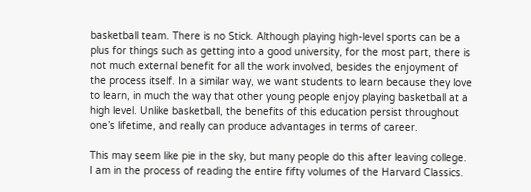basketball team. There is no Stick. Although playing high-level sports can be a plus for things such as getting into a good university, for the most part, there is not much external benefit for all the work involved, besides the enjoyment of the process itself. In a similar way, we want students to learn because they love to learn, in much the way that other young people enjoy playing basketball at a high level. Unlike basketball, the benefits of this education persist throughout one’s lifetime, and really can produce advantages in terms of career.

This may seem like pie in the sky, but many people do this after leaving college. I am in the process of reading the entire fifty volumes of the Harvard Classics.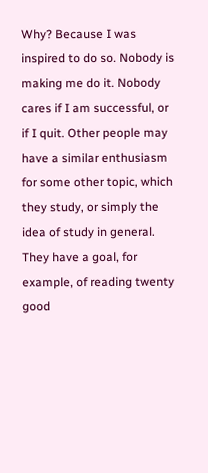Why? Because I was inspired to do so. Nobody is making me do it. Nobody cares if I am successful, or if I quit. Other people may have a similar enthusiasm for some other topic, which they study, or simply the idea of study in general. They have a goal, for example, of reading twenty good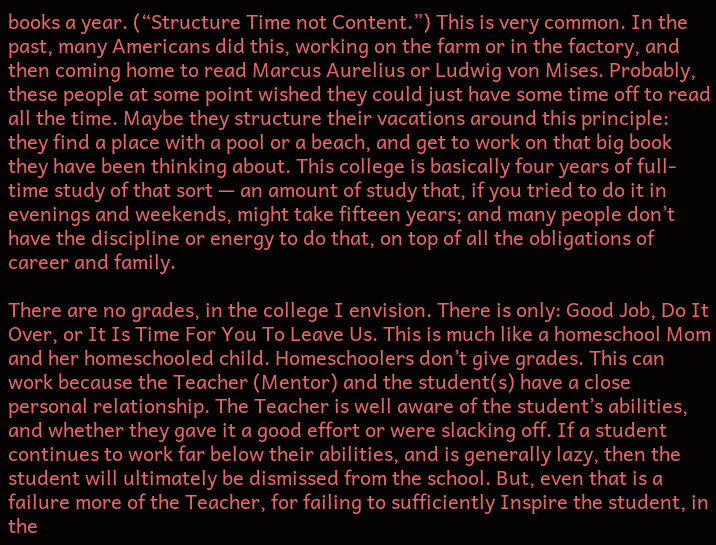books a year. (“Structure Time not Content.”) This is very common. In the past, many Americans did this, working on the farm or in the factory, and then coming home to read Marcus Aurelius or Ludwig von Mises. Probably, these people at some point wished they could just have some time off to read all the time. Maybe they structure their vacations around this principle: they find a place with a pool or a beach, and get to work on that big book they have been thinking about. This college is basically four years of full-time study of that sort — an amount of study that, if you tried to do it in evenings and weekends, might take fifteen years; and many people don’t have the discipline or energy to do that, on top of all the obligations of career and family.

There are no grades, in the college I envision. There is only: Good Job, Do It Over, or It Is Time For You To Leave Us. This is much like a homeschool Mom and her homeschooled child. Homeschoolers don’t give grades. This can work because the Teacher (Mentor) and the student(s) have a close personal relationship. The Teacher is well aware of the student’s abilities, and whether they gave it a good effort or were slacking off. If a student continues to work far below their abilities, and is generally lazy, then the student will ultimately be dismissed from the school. But, even that is a failure more of the Teacher, for failing to sufficiently Inspire the student, in the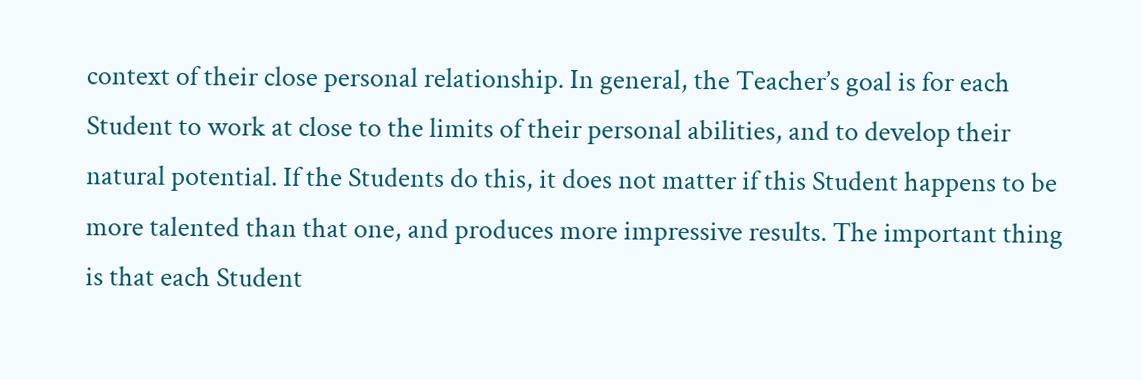context of their close personal relationship. In general, the Teacher’s goal is for each Student to work at close to the limits of their personal abilities, and to develop their natural potential. If the Students do this, it does not matter if this Student happens to be more talented than that one, and produces more impressive results. The important thing is that each Student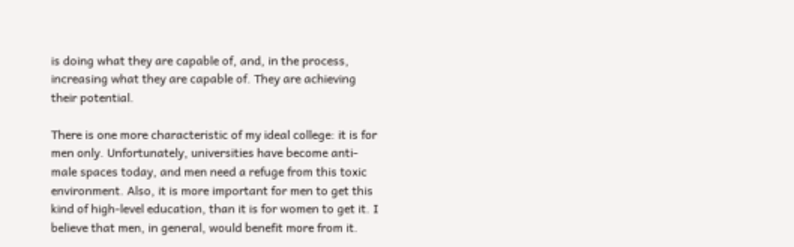is doing what they are capable of, and, in the process, increasing what they are capable of. They are achieving their potential.

There is one more characteristic of my ideal college: it is for men only. Unfortunately, universities have become anti-male spaces today, and men need a refuge from this toxic environment. Also, it is more important for men to get this kind of high-level education, than it is for women to get it. I believe that men, in general, would benefit more from it.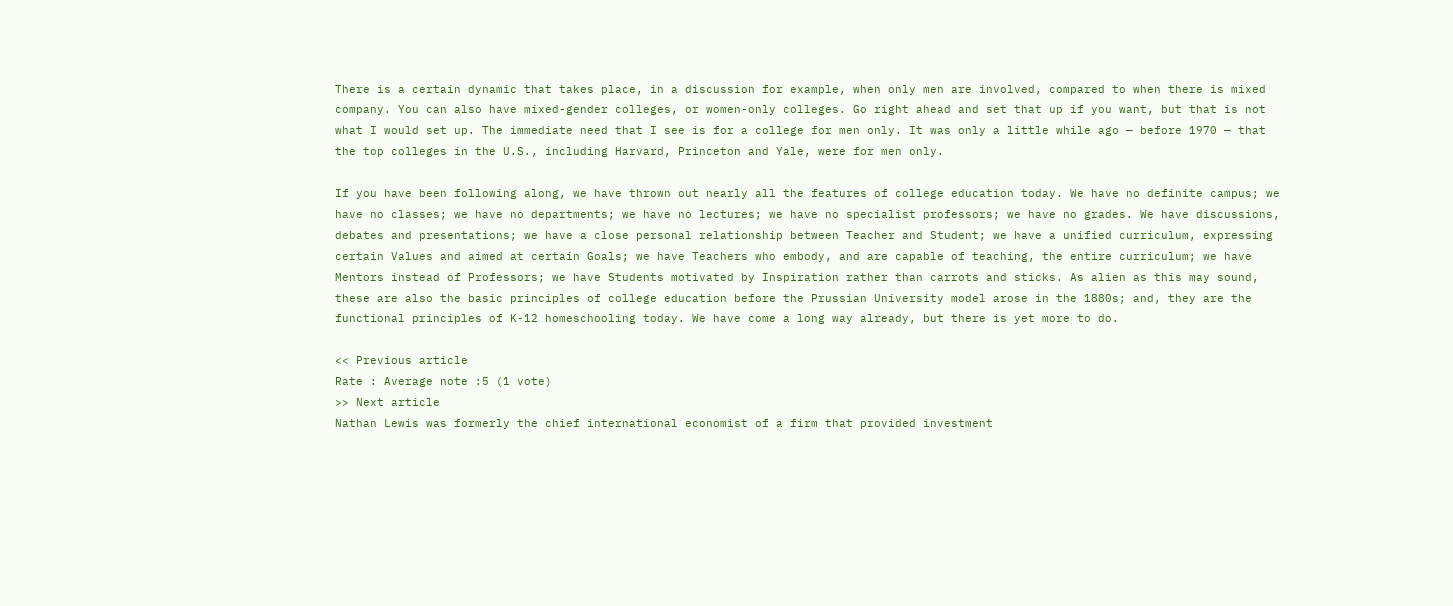There is a certain dynamic that takes place, in a discussion for example, when only men are involved, compared to when there is mixed company. You can also have mixed-gender colleges, or women-only colleges. Go right ahead and set that up if you want, but that is not what I would set up. The immediate need that I see is for a college for men only. It was only a little while ago — before 1970 — that the top colleges in the U.S., including Harvard, Princeton and Yale, were for men only.

If you have been following along, we have thrown out nearly all the features of college education today. We have no definite campus; we have no classes; we have no departments; we have no lectures; we have no specialist professors; we have no grades. We have discussions, debates and presentations; we have a close personal relationship between Teacher and Student; we have a unified curriculum, expressing certain Values and aimed at certain Goals; we have Teachers who embody, and are capable of teaching, the entire curriculum; we have Mentors instead of Professors; we have Students motivated by Inspiration rather than carrots and sticks. As alien as this may sound, these are also the basic principles of college education before the Prussian University model arose in the 1880s; and, they are the functional principles of K-12 homeschooling today. We have come a long way already, but there is yet more to do.

<< Previous article
Rate : Average note :5 (1 vote)
>> Next article
Nathan Lewis was formerly the chief international economist of a firm that provided investment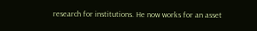research for institutions. He now works for an asset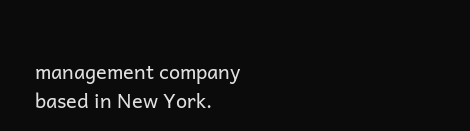management company based in New York.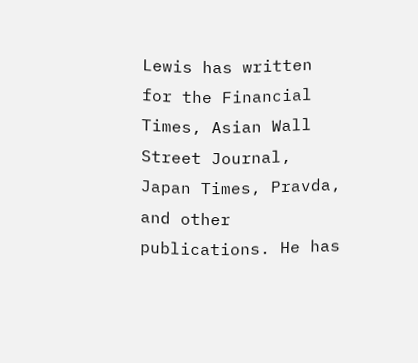Lewis has written for the Financial Times, Asian Wall Street Journal, Japan Times, Pravda, and other publications. He has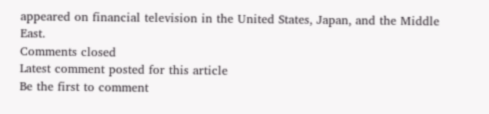appeared on financial television in the United States, Japan, and the Middle East.
Comments closed
Latest comment posted for this article
Be the first to comment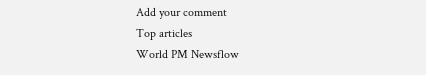Add your comment
Top articles
World PM Newsflow